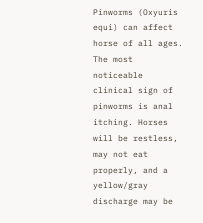Pinworms (Oxyuris equi) can affect horse of all ages. The most noticeable clinical sign of pinworms is anal itching. Horses will be restless, may not eat properly, and a yellow/gray discharge may be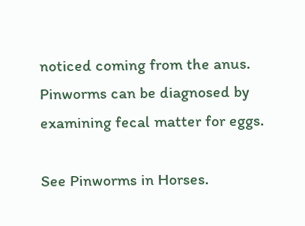noticed coming from the anus. Pinworms can be diagnosed by examining fecal matter for eggs.

See Pinworms in Horses.